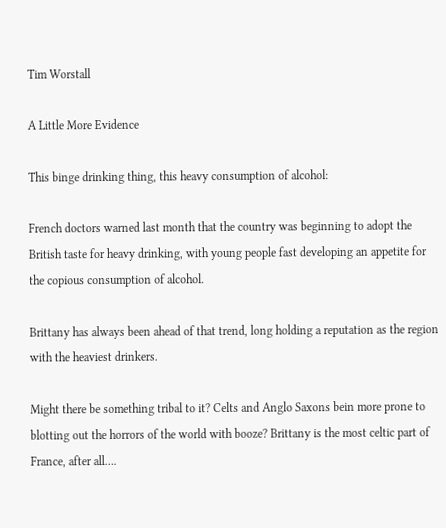Tim Worstall

A Little More Evidence

This binge drinking thing, this heavy consumption of alcohol:

French doctors warned last month that the country was beginning to adopt the British taste for heavy drinking, with young people fast developing an appetite for the copious consumption of alcohol.

Brittany has always been ahead of that trend, long holding a reputation as the region with the heaviest drinkers.

Might there be something tribal to it? Celts and Anglo Saxons bein more prone to blotting out the horrors of the world with booze? Brittany is the most celtic part of France, after all….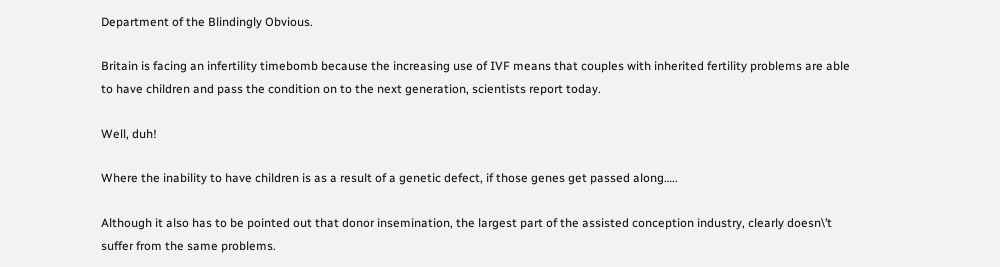Department of the Blindingly Obvious.

Britain is facing an infertility timebomb because the increasing use of IVF means that couples with inherited fertility problems are able to have children and pass the condition on to the next generation, scientists report today.

Well, duh!

Where the inability to have children is as a result of a genetic defect, if those genes get passed along…..

Although it also has to be pointed out that donor insemination, the largest part of the assisted conception industry, clearly doesn\’t suffer from the same problems.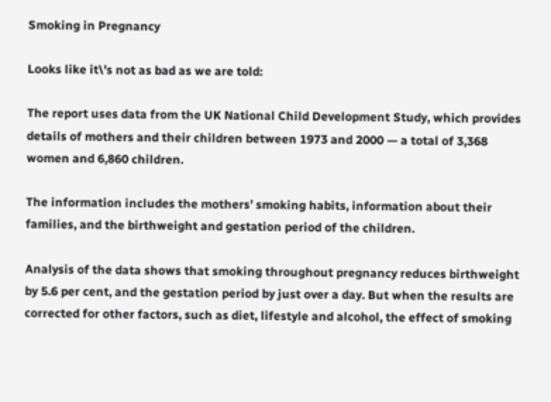Smoking in Pregnancy

Looks like it\’s not as bad as we are told:

The report uses data from the UK National Child Development Study, which provides details of mothers and their children between 1973 and 2000 — a total of 3,368 women and 6,860 children.

The information includes the mothers’ smoking habits, information about their families, and the birthweight and gestation period of the children.

Analysis of the data shows that smoking throughout pregnancy reduces birthweight by 5.6 per cent, and the gestation period by just over a day. But when the results are corrected for other factors, such as diet, lifestyle and alcohol, the effect of smoking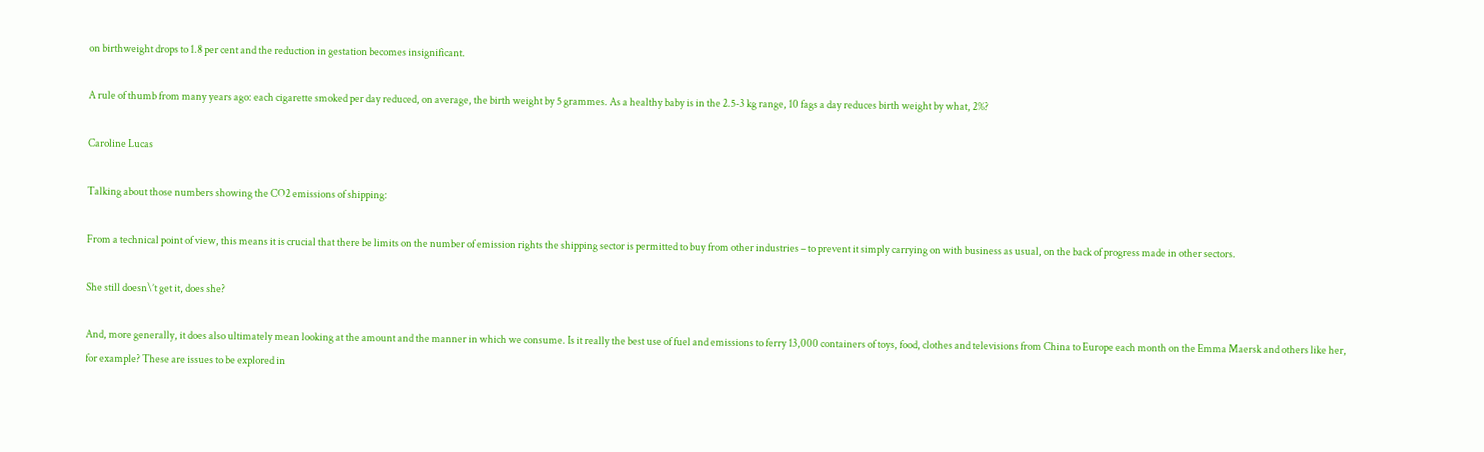on birthweight drops to 1.8 per cent and the reduction in gestation becomes insignificant.

A rule of thumb from many years ago: each cigarette smoked per day reduced, on average, the birth weight by 5 grammes. As a healthy baby is in the 2.5-3 kg range, 10 fags a day reduces birth weight by what, 2%?

Caroline Lucas

Talking about those numbers showing the CO2 emissions of shipping:

From a technical point of view, this means it is crucial that there be limits on the number of emission rights the shipping sector is permitted to buy from other industries – to prevent it simply carrying on with business as usual, on the back of progress made in other sectors.

She still doesn\’t get it, does she?

And, more generally, it does also ultimately mean looking at the amount and the manner in which we consume. Is it really the best use of fuel and emissions to ferry 13,000 containers of toys, food, clothes and televisions from China to Europe each month on the Emma Maersk and others like her, for example? These are issues to be explored in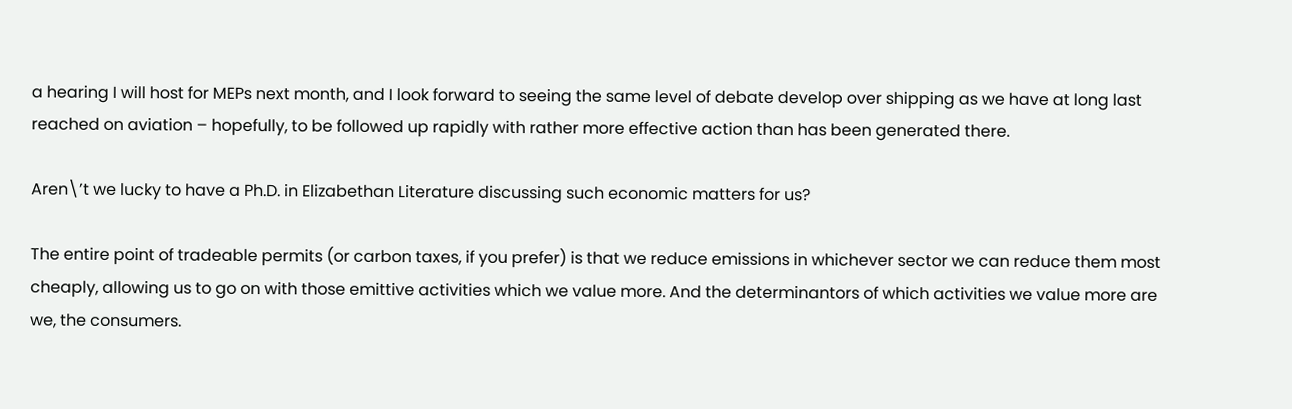a hearing I will host for MEPs next month, and I look forward to seeing the same level of debate develop over shipping as we have at long last reached on aviation – hopefully, to be followed up rapidly with rather more effective action than has been generated there.

Aren\’t we lucky to have a Ph.D. in Elizabethan Literature discussing such economic matters for us?

The entire point of tradeable permits (or carbon taxes, if you prefer) is that we reduce emissions in whichever sector we can reduce them most cheaply, allowing us to go on with those emittive activities which we value more. And the determinantors of which activities we value more are we, the consumers.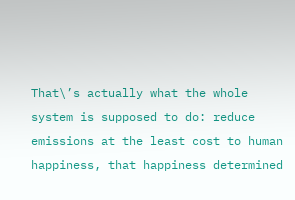That\’s actually what the whole system is supposed to do: reduce emissions at the least cost to human happiness, that happiness determined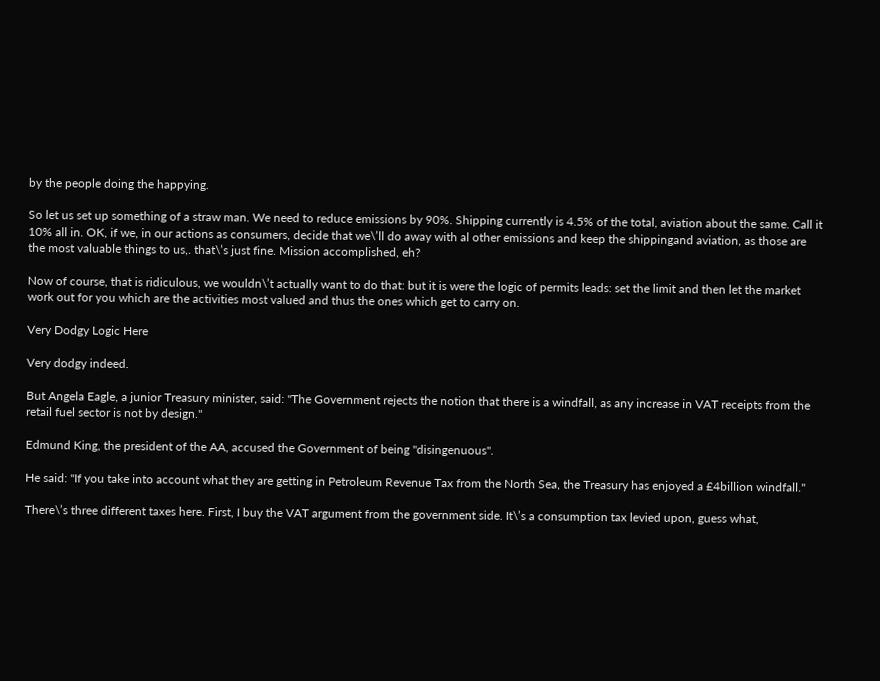by the people doing the happying.

So let us set up something of a straw man. We need to reduce emissions by 90%. Shipping currently is 4.5% of the total, aviation about the same. Call it 10% all in. OK, if we, in our actions as consumers, decide that we\’ll do away with al other emissions and keep the shippingand aviation, as those are the most valuable things to us,. that\’s just fine. Mission accomplished, eh?

Now of course, that is ridiculous, we wouldn\’t actually want to do that: but it is were the logic of permits leads: set the limit and then let the market work out for you which are the activities most valued and thus the ones which get to carry on.

Very Dodgy Logic Here

Very dodgy indeed.

But Angela Eagle, a junior Treasury minister, said: "The Government rejects the notion that there is a windfall, as any increase in VAT receipts from the retail fuel sector is not by design."

Edmund King, the president of the AA, accused the Government of being "disingenuous".

He said: "If you take into account what they are getting in Petroleum Revenue Tax from the North Sea, the Treasury has enjoyed a £4billion windfall."

There\’s three different taxes here. First, I buy the VAT argument from the government side. It\’s a consumption tax levied upon, guess what,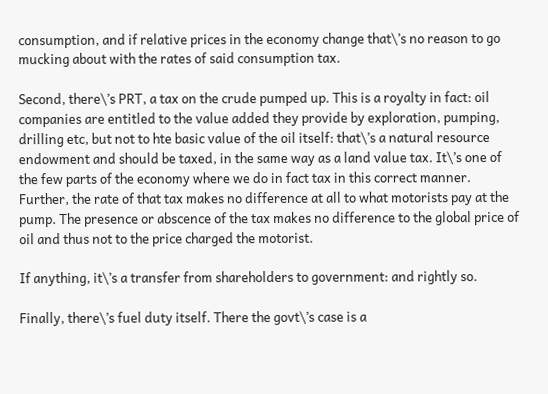consumption, and if relative prices in the economy change that\’s no reason to go mucking about with the rates of said consumption tax.

Second, there\’s PRT, a tax on the crude pumped up. This is a royalty in fact: oil companies are entitled to the value added they provide by exploration, pumping, drilling etc, but not to hte basic value of the oil itself: that\’s a natural resource endowment and should be taxed, in the same way as a land value tax. It\’s one of the few parts of the economy where we do in fact tax in this correct manner. Further, the rate of that tax makes no difference at all to what motorists pay at the pump. The presence or abscence of the tax makes no difference to the global price of oil and thus not to the price charged the motorist.

If anything, it\’s a transfer from shareholders to government: and rightly so.

Finally, there\’s fuel duty itself. There the govt\’s case is a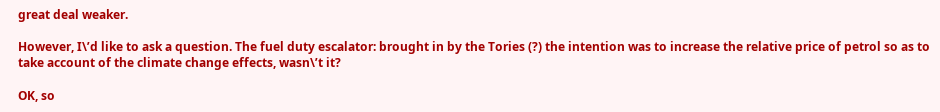great deal weaker.

However, I\’d like to ask a question. The fuel duty escalator: brought in by the Tories (?) the intention was to increase the relative price of petrol so as to take account of the climate change effects, wasn\’t it?

OK, so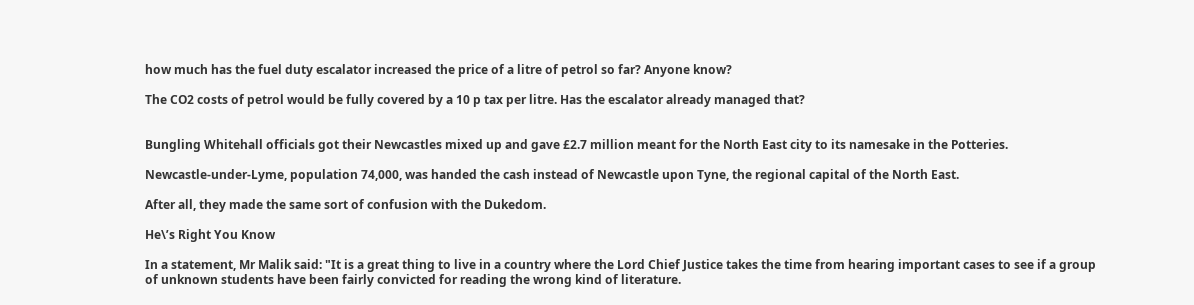how much has the fuel duty escalator increased the price of a litre of petrol so far? Anyone know?

The CO2 costs of petrol would be fully covered by a 10 p tax per litre. Has the escalator already managed that?


Bungling Whitehall officials got their Newcastles mixed up and gave £2.7 million meant for the North East city to its namesake in the Potteries.

Newcastle-under-Lyme, population 74,000, was handed the cash instead of Newcastle upon Tyne, the regional capital of the North East.

After all, they made the same sort of confusion with the Dukedom.

He\’s Right You Know

In a statement, Mr Malik said: "It is a great thing to live in a country where the Lord Chief Justice takes the time from hearing important cases to see if a group of unknown students have been fairly convicted for reading the wrong kind of literature.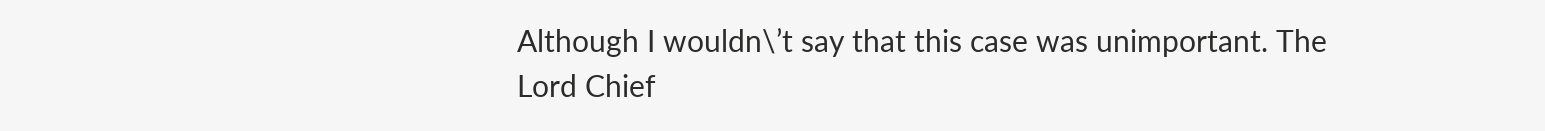Although I wouldn\’t say that this case was unimportant. The Lord Chief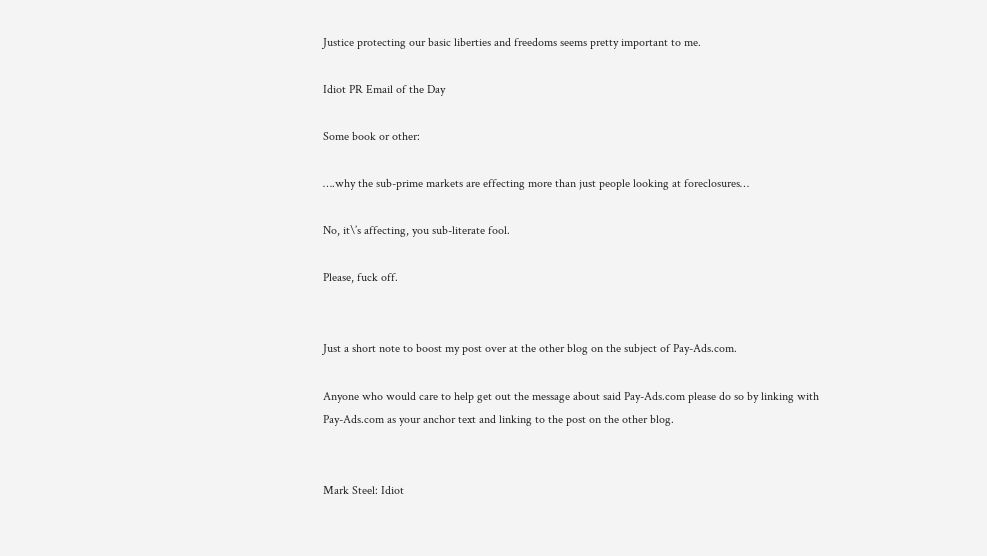Justice protecting our basic liberties and freedoms seems pretty important to me.

Idiot PR Email of the Day

Some book or other:

….why the sub-prime markets are effecting more than just people looking at foreclosures…

No, it\’s affecting, you sub-literate fool.

Please, fuck off.


Just a short note to boost my post over at the other blog on the subject of Pay-Ads.com.

Anyone who would care to help get out the message about said Pay-Ads.com please do so by linking with Pay-Ads.com as your anchor text and linking to the post on the other blog.


Mark Steel: Idiot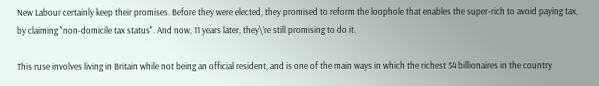New Labour certainly keep their promises. Before they were elected, they promised to reform the loophole that enables the super-rich to avoid paying tax, by claiming "non-domicile tax status". And now, 11 years later, they\’re still promising to do it.

This ruse involves living in Britain while not being an official resident, and is one of the main ways in which the richest 54 billionaires in the country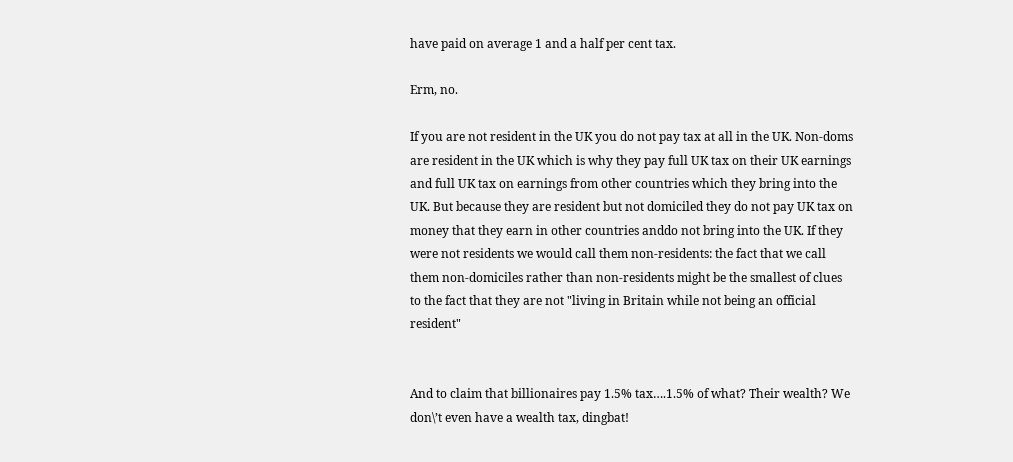have paid on average 1 and a half per cent tax.

Erm, no.

If you are not resident in the UK you do not pay tax at all in the UK. Non-doms are resident in the UK which is why they pay full UK tax on their UK earnings and full UK tax on earnings from other countries which they bring into the UK. But because they are resident but not domiciled they do not pay UK tax on money that they earn in other countries anddo not bring into the UK. If they were not residents we would call them non-residents: the fact that we call them non-domiciles rather than non-residents might be the smallest of clues to the fact that they are not "living in Britain while not being an official resident"


And to claim that billionaires pay 1.5% tax….1.5% of what? Their wealth? We don\’t even have a wealth tax, dingbat!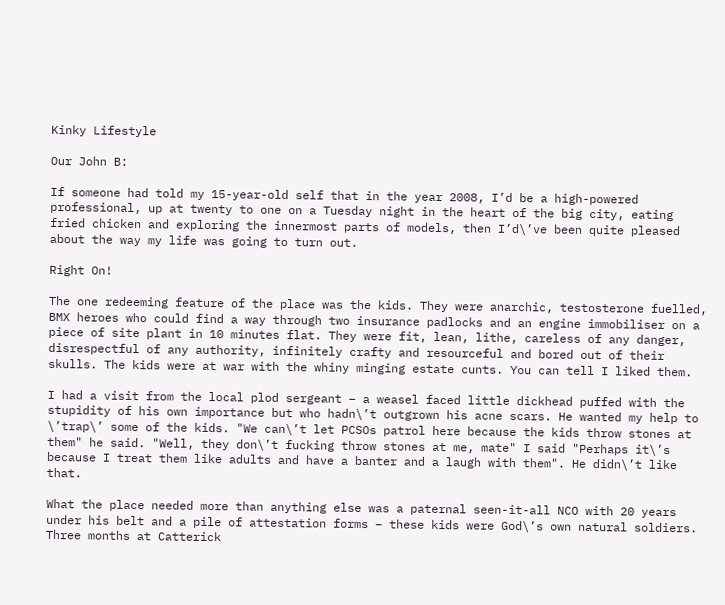Kinky Lifestyle

Our John B:

If someone had told my 15-year-old self that in the year 2008, I’d be a high-powered professional, up at twenty to one on a Tuesday night in the heart of the big city, eating fried chicken and exploring the innermost parts of models, then I’d\’ve been quite pleased about the way my life was going to turn out.

Right On!

The one redeeming feature of the place was the kids. They were anarchic, testosterone fuelled, BMX heroes who could find a way through two insurance padlocks and an engine immobiliser on a piece of site plant in 10 minutes flat. They were fit, lean, lithe, careless of any danger, disrespectful of any authority, infinitely crafty and resourceful and bored out of their skulls. The kids were at war with the whiny minging estate cunts. You can tell I liked them.

I had a visit from the local plod sergeant – a weasel faced little dickhead puffed with the stupidity of his own importance but who hadn\’t outgrown his acne scars. He wanted my help to \’trap\’ some of the kids. "We can\’t let PCSOs patrol here because the kids throw stones at them" he said. "Well, they don\’t fucking throw stones at me, mate" I said "Perhaps it\’s because I treat them like adults and have a banter and a laugh with them". He didn\’t like that.

What the place needed more than anything else was a paternal seen-it-all NCO with 20 years under his belt and a pile of attestation forms – these kids were God\’s own natural soldiers. Three months at Catterick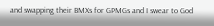and swapping their BMXs for GPMGs and I swear to God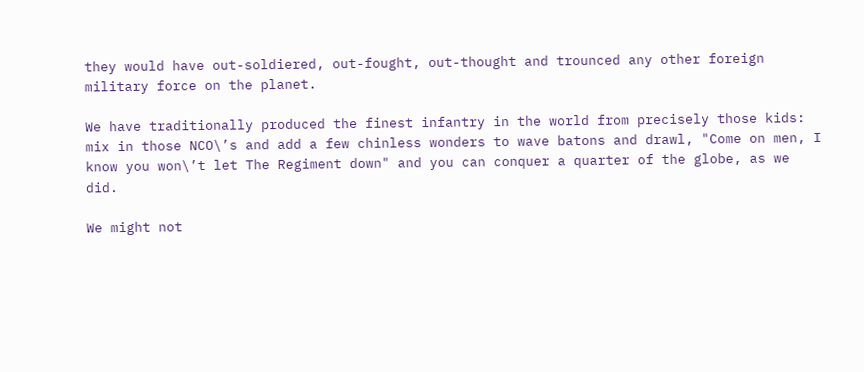they would have out-soldiered, out-fought, out-thought and trounced any other foreign military force on the planet.

We have traditionally produced the finest infantry in the world from precisely those kids: mix in those NCO\’s and add a few chinless wonders to wave batons and drawl, "Come on men, I know you won\’t let The Regiment down" and you can conquer a quarter of the globe, as we did.

We might not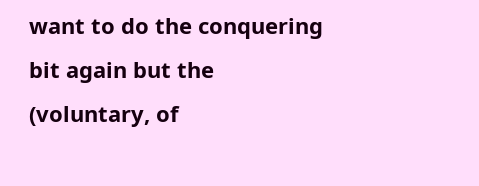want to do the conquering bit again but the (voluntary, of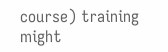course) training might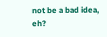not be a bad idea, eh?